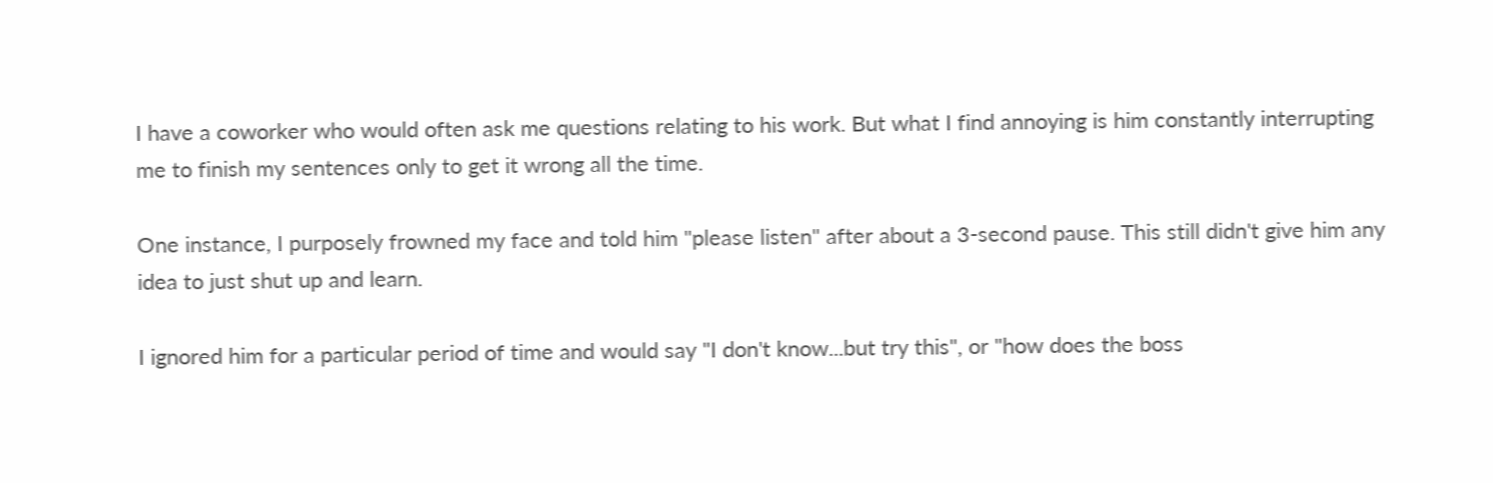I have a coworker who would often ask me questions relating to his work. But what I find annoying is him constantly interrupting me to finish my sentences only to get it wrong all the time.

One instance, I purposely frowned my face and told him "please listen" after about a 3-second pause. This still didn't give him any idea to just shut up and learn.

I ignored him for a particular period of time and would say "I don't know...but try this", or "how does the boss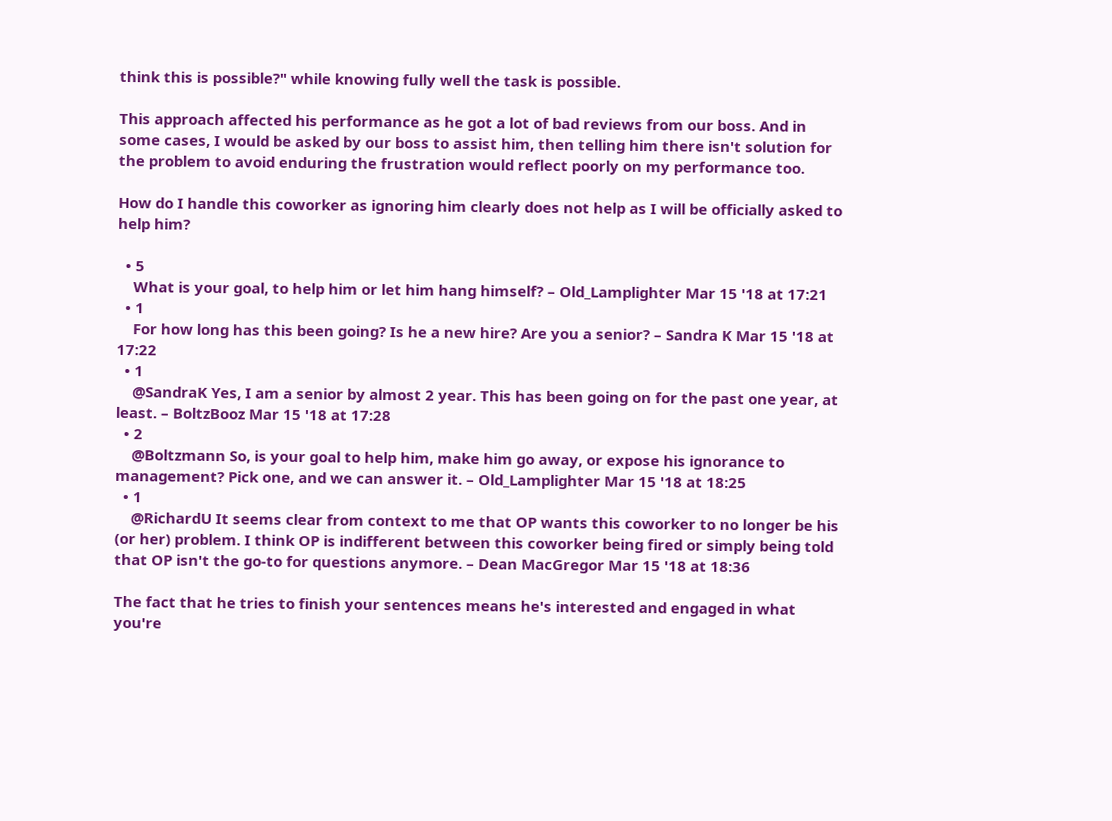think this is possible?" while knowing fully well the task is possible.

This approach affected his performance as he got a lot of bad reviews from our boss. And in some cases, I would be asked by our boss to assist him, then telling him there isn't solution for the problem to avoid enduring the frustration would reflect poorly on my performance too.

How do I handle this coworker as ignoring him clearly does not help as I will be officially asked to help him?

  • 5
    What is your goal, to help him or let him hang himself? – Old_Lamplighter Mar 15 '18 at 17:21
  • 1
    For how long has this been going? Is he a new hire? Are you a senior? – Sandra K Mar 15 '18 at 17:22
  • 1
    @SandraK Yes, I am a senior by almost 2 year. This has been going on for the past one year, at least. – BoltzBooz Mar 15 '18 at 17:28
  • 2
    @Boltzmann So, is your goal to help him, make him go away, or expose his ignorance to management? Pick one, and we can answer it. – Old_Lamplighter Mar 15 '18 at 18:25
  • 1
    @RichardU It seems clear from context to me that OP wants this coworker to no longer be his (or her) problem. I think OP is indifferent between this coworker being fired or simply being told that OP isn't the go-to for questions anymore. – Dean MacGregor Mar 15 '18 at 18:36

The fact that he tries to finish your sentences means he's interested and engaged in what you're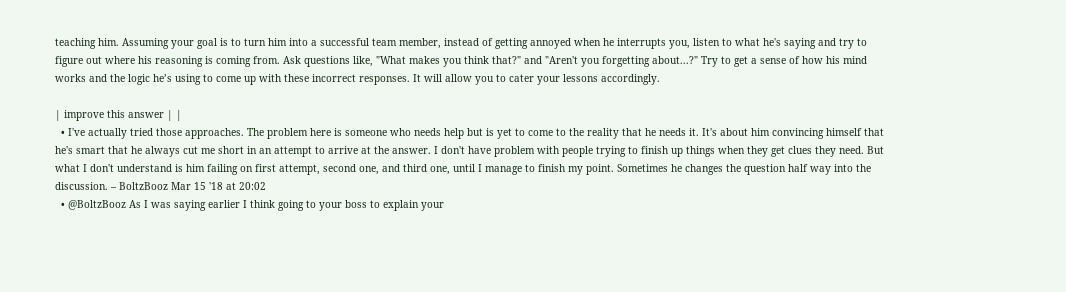teaching him. Assuming your goal is to turn him into a successful team member, instead of getting annoyed when he interrupts you, listen to what he's saying and try to figure out where his reasoning is coming from. Ask questions like, "What makes you think that?" and "Aren't you forgetting about...?" Try to get a sense of how his mind works and the logic he’s using to come up with these incorrect responses. It will allow you to cater your lessons accordingly.

| improve this answer | |
  • I've actually tried those approaches. The problem here is someone who needs help but is yet to come to the reality that he needs it. It's about him convincing himself that he's smart that he always cut me short in an attempt to arrive at the answer. I don't have problem with people trying to finish up things when they get clues they need. But what I don't understand is him failing on first attempt, second one, and third one, until I manage to finish my point. Sometimes he changes the question half way into the discussion. – BoltzBooz Mar 15 '18 at 20:02
  • @BoltzBooz As I was saying earlier I think going to your boss to explain your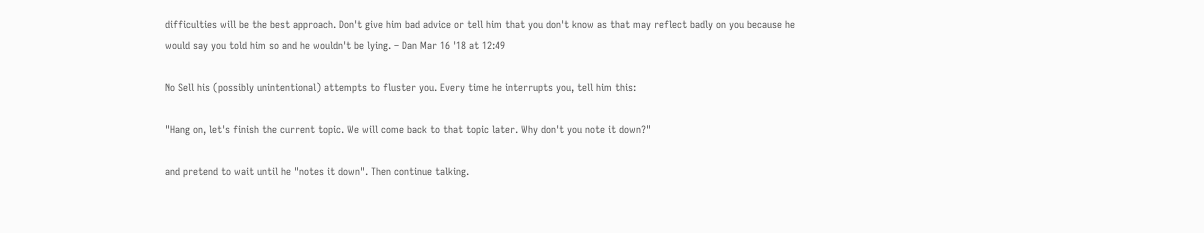difficulties will be the best approach. Don't give him bad advice or tell him that you don't know as that may reflect badly on you because he would say you told him so and he wouldn't be lying. – Dan Mar 16 '18 at 12:49

No Sell his (possibly unintentional) attempts to fluster you. Every time he interrupts you, tell him this:

"Hang on, let's finish the current topic. We will come back to that topic later. Why don't you note it down?"

and pretend to wait until he "notes it down". Then continue talking.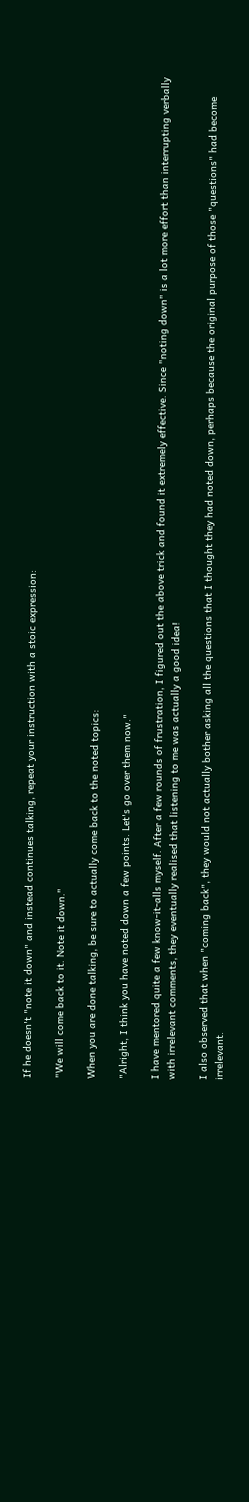If he doesn't "note it down" and instead continues talking, repeat your instruction with a stoic expression:

"We will come back to it. Note it down."

When you are done talking, be sure to actually come back to the noted topics:

"Alright, I think you have noted down a few points. Let's go over them now."

I have mentored quite a few know-it-alls myself. After a few rounds of frustration, I figured out the above trick and found it extremely effective. Since "noting down" is a lot more effort than interrupting verbally with irrelevant comments, they eventually realised that listening to me was actually a good idea!

I also observed that when "coming back", they would not actually bother asking all the questions that I thought they had noted down, perhaps because the original purpose of those "questions" had become irrelevant.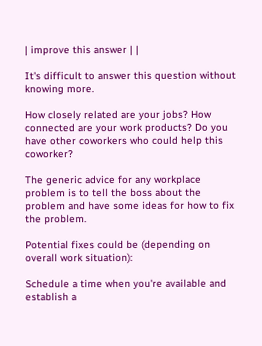| improve this answer | |

It's difficult to answer this question without knowing more.

How closely related are your jobs? How connected are your work products? Do you have other coworkers who could help this coworker?

The generic advice for any workplace problem is to tell the boss about the problem and have some ideas for how to fix the problem.

Potential fixes could be (depending on overall work situation):

Schedule a time when you're available and establish a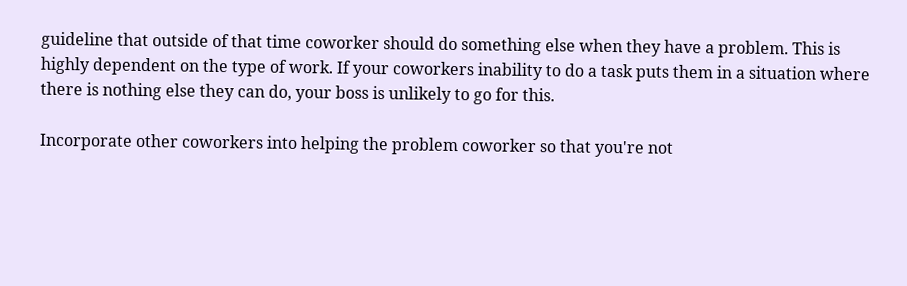guideline that outside of that time coworker should do something else when they have a problem. This is highly dependent on the type of work. If your coworkers inability to do a task puts them in a situation where there is nothing else they can do, your boss is unlikely to go for this.

Incorporate other coworkers into helping the problem coworker so that you're not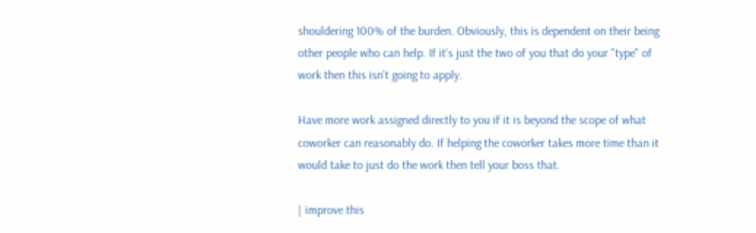shouldering 100% of the burden. Obviously, this is dependent on their being other people who can help. If it's just the two of you that do your "type" of work then this isn't going to apply.

Have more work assigned directly to you if it is beyond the scope of what coworker can reasonably do. If helping the coworker takes more time than it would take to just do the work then tell your boss that.

| improve this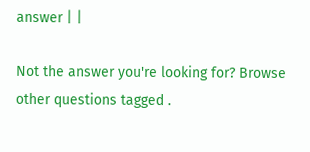answer | |

Not the answer you're looking for? Browse other questions tagged .